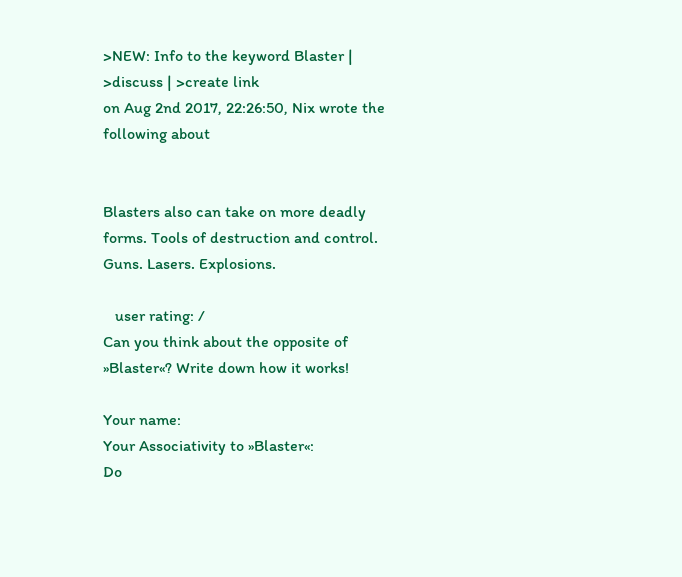>NEW: Info to the keyword Blaster | >discuss | >create link
on Aug 2nd 2017, 22:26:50, Nix wrote the following about


Blasters also can take on more deadly forms. Tools of destruction and control. Guns. Lasers. Explosions.

   user rating: /
Can you think about the opposite of »Blaster«? Write down how it works!

Your name:
Your Associativity to »Blaster«:
Do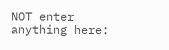NOT enter anything here: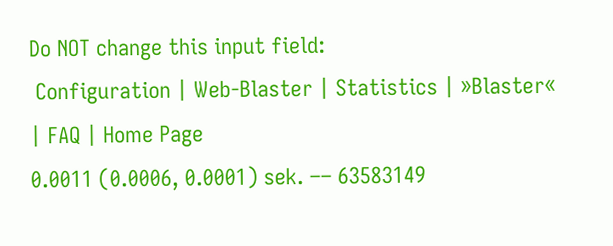Do NOT change this input field:
 Configuration | Web-Blaster | Statistics | »Blaster« | FAQ | Home Page
0.0011 (0.0006, 0.0001) sek. –– 63583149